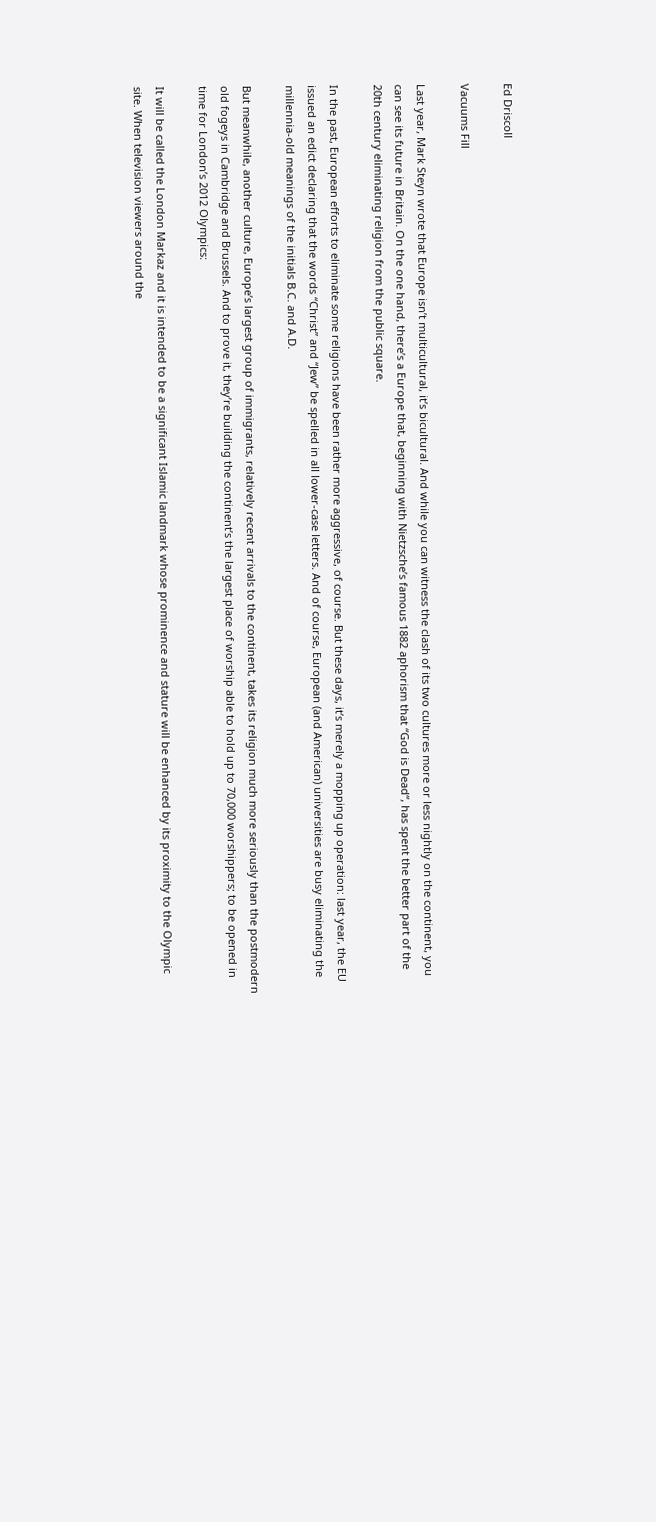Ed Driscoll

Vacuums Fill

Last year, Mark Steyn wrote that Europe isn’t multicultural, it’s bicultural. And while you can witness the clash of its two cultures more or less nightly on the continent, you can see its future in Britain. On the one hand, there’s a Europe that, beginning with Nietzsche’s famous 1882 aphorism that “God is Dead“, has spent the better part of the 20th century eliminating religion from the public square.

In the past, European efforts to eliminate some religions have been rather more aggressive, of course. But these days, it’s merely a mopping up operation: last year, the EU issued an edict declaring that the words “Christ” and “Jew” be spelled in all lower-case letters. And of course, European (and American) universities are busy eliminating the millennia-old meanings of the initials B.C. and A.D.

But meanwhile, another culture, Europe’s largest group of immigrants, relatively recent arrivals to the continent, takes its religion much more seriously than the postmodern old fogeys in Cambridge and Brussels. And to prove it, they’re building the continent’s the largest place of worship able to hold up to 70,000 worshippers; to be opened in time for London’s 2012 Olympics:

It will be called the London Markaz and it is intended to be a significant Islamic landmark whose prominence and stature will be enhanced by its proximity to the Olympic site. When television viewers around the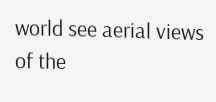world see aerial views of the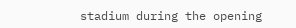stadium during the opening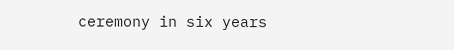ceremony in six years